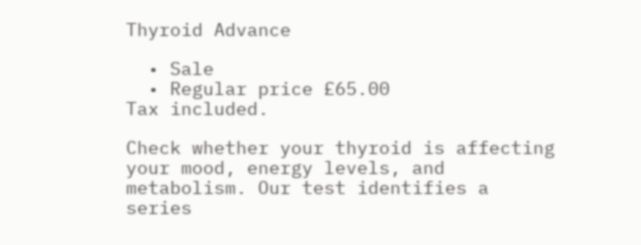Thyroid Advance

  • Sale
  • Regular price £65.00
Tax included.

Check whether your thyroid is affecting your mood, energy levels, and metabolism. Our test identifies a series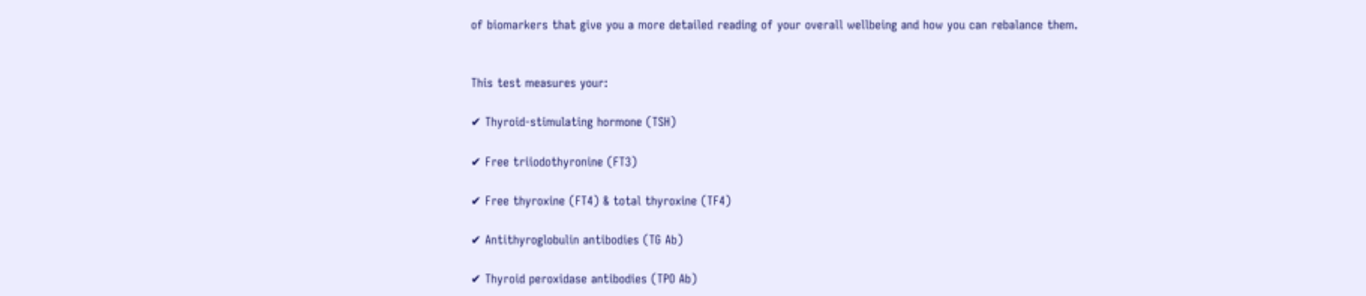of biomarkers that give you a more detailed reading of your overall wellbeing and how you can rebalance them.


This test measures your:

✔ Thyroid-stimulating hormone (TSH)

✔ Free triiodothyronine (FT3)

✔ Free thyroxine (FT4) & total thyroxine (TF4)

✔ Antithyroglobulin antibodies (TG Ab)

✔ Thyroid peroxidase antibodies (TPO Ab)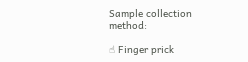Sample collection method:

☝ Finger prick